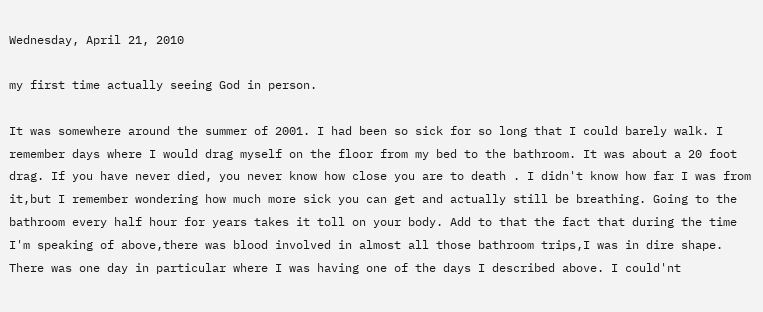Wednesday, April 21, 2010

my first time actually seeing God in person.

It was somewhere around the summer of 2001. I had been so sick for so long that I could barely walk. I remember days where I would drag myself on the floor from my bed to the bathroom. It was about a 20 foot drag. If you have never died, you never know how close you are to death . I didn't know how far I was from it,but I remember wondering how much more sick you can get and actually still be breathing. Going to the bathroom every half hour for years takes it toll on your body. Add to that the fact that during the time I'm speaking of above,there was blood involved in almost all those bathroom trips,I was in dire shape. There was one day in particular where I was having one of the days I described above. I could'nt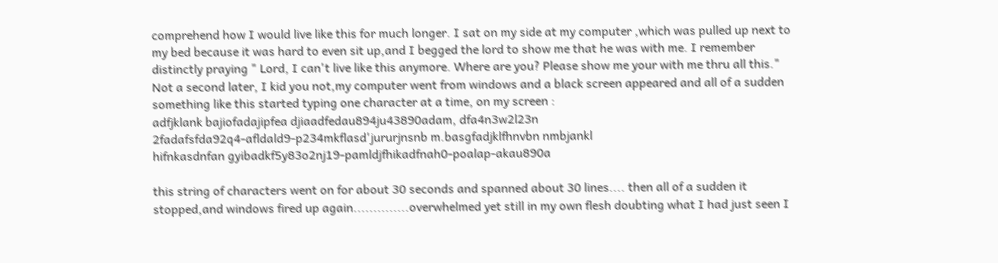comprehend how I would live like this for much longer. I sat on my side at my computer ,which was pulled up next to my bed because it was hard to even sit up,and I begged the lord to show me that he was with me. I remember distinctly praying " Lord, I can't live like this anymore. Where are you? Please show me your with me thru all this." Not a second later, I kid you not,my computer went from windows and a black screen appeared and all of a sudden something like this started typing one character at a time, on my screen :
adfjklank bajiofadajipfea djiaadfedau894ju43890adam, dfa4n3w2l23n
2fadafsfda92q4-afldald9-p234mkflasd'jururjnsnb m.basgfadjklfhnvbn nmbjankl
hifnkasdnfan gyibadkf5y83o2nj19-pamldjfhikadfnah0-poalap-akau890a

this string of characters went on for about 30 seconds and spanned about 30 lines.... then all of a sudden it stopped,and windows fired up again..............overwhelmed yet still in my own flesh doubting what I had just seen I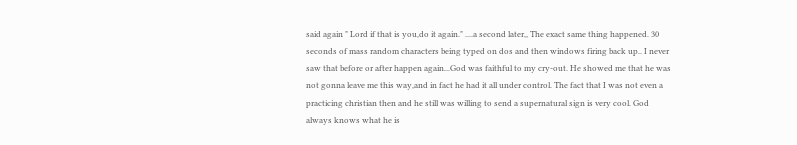said again " Lord if that is you,do it again." ....a second later,, The exact same thing happened. 30 seconds of mass random characters being typed on dos and then windows firing back up.. I never saw that before or after happen again...God was faithful to my cry-out. He showed me that he was not gonna leave me this way,and in fact he had it all under control. The fact that I was not even a practicing christian then and he still was willing to send a supernatural sign is very cool. God always knows what he is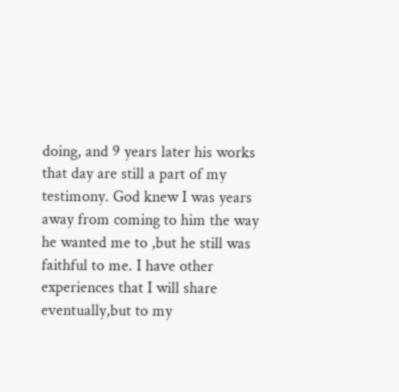doing, and 9 years later his works that day are still a part of my testimony. God knew I was years away from coming to him the way he wanted me to ,but he still was faithful to me. I have other experiences that I will share eventually,but to my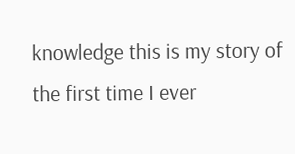knowledge this is my story of the first time I ever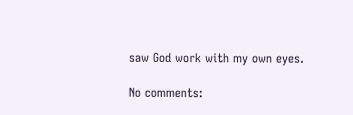saw God work with my own eyes.

No comments: